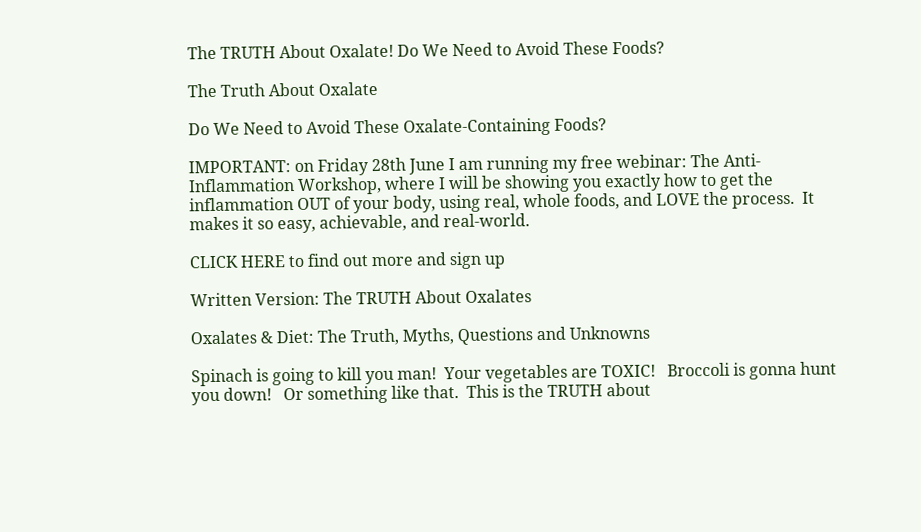The TRUTH About Oxalate! Do We Need to Avoid These Foods?

The Truth About Oxalate

Do We Need to Avoid These Oxalate-Containing Foods?

IMPORTANT: on Friday 28th June I am running my free webinar: The Anti-Inflammation Workshop, where I will be showing you exactly how to get the inflammation OUT of your body, using real, whole foods, and LOVE the process.  It makes it so easy, achievable, and real-world.

CLICK HERE to find out more and sign up

Written Version: The TRUTH About Oxalates

Oxalates & Diet: The Truth, Myths, Questions and Unknowns

Spinach is going to kill you man!  Your vegetables are TOXIC!   Broccoli is gonna hunt you down!   Or something like that.  This is the TRUTH about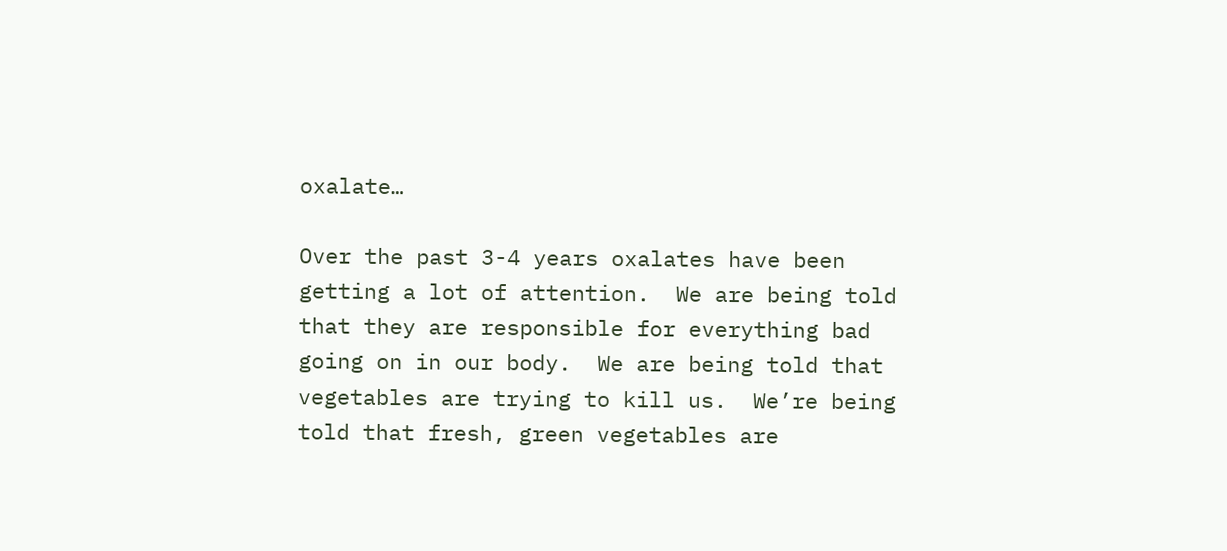oxalate…

Over the past 3-4 years oxalates have been getting a lot of attention.  We are being told that they are responsible for everything bad going on in our body.  We are being told that vegetables are trying to kill us.  We’re being told that fresh, green vegetables are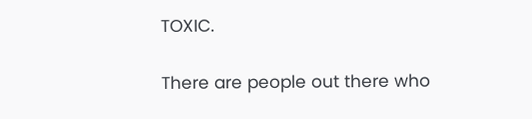TOXIC.

There are people out there who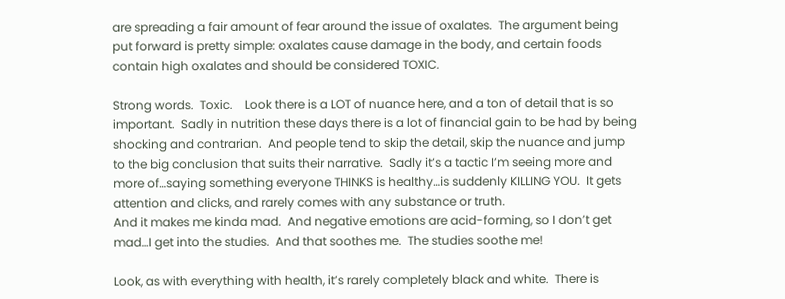are spreading a fair amount of fear around the issue of oxalates.  The argument being put forward is pretty simple: oxalates cause damage in the body, and certain foods contain high oxalates and should be considered TOXIC.

Strong words.  Toxic.    Look there is a LOT of nuance here, and a ton of detail that is so important.  Sadly in nutrition these days there is a lot of financial gain to be had by being shocking and contrarian.  And people tend to skip the detail, skip the nuance and jump to the big conclusion that suits their narrative.  Sadly it’s a tactic I’m seeing more and more of…saying something everyone THINKS is healthy…is suddenly KILLING YOU.  It gets attention and clicks, and rarely comes with any substance or truth.
And it makes me kinda mad.  And negative emotions are acid-forming, so I don’t get mad…I get into the studies.  And that soothes me.  The studies soothe me!

Look, as with everything with health, it’s rarely completely black and white.  There is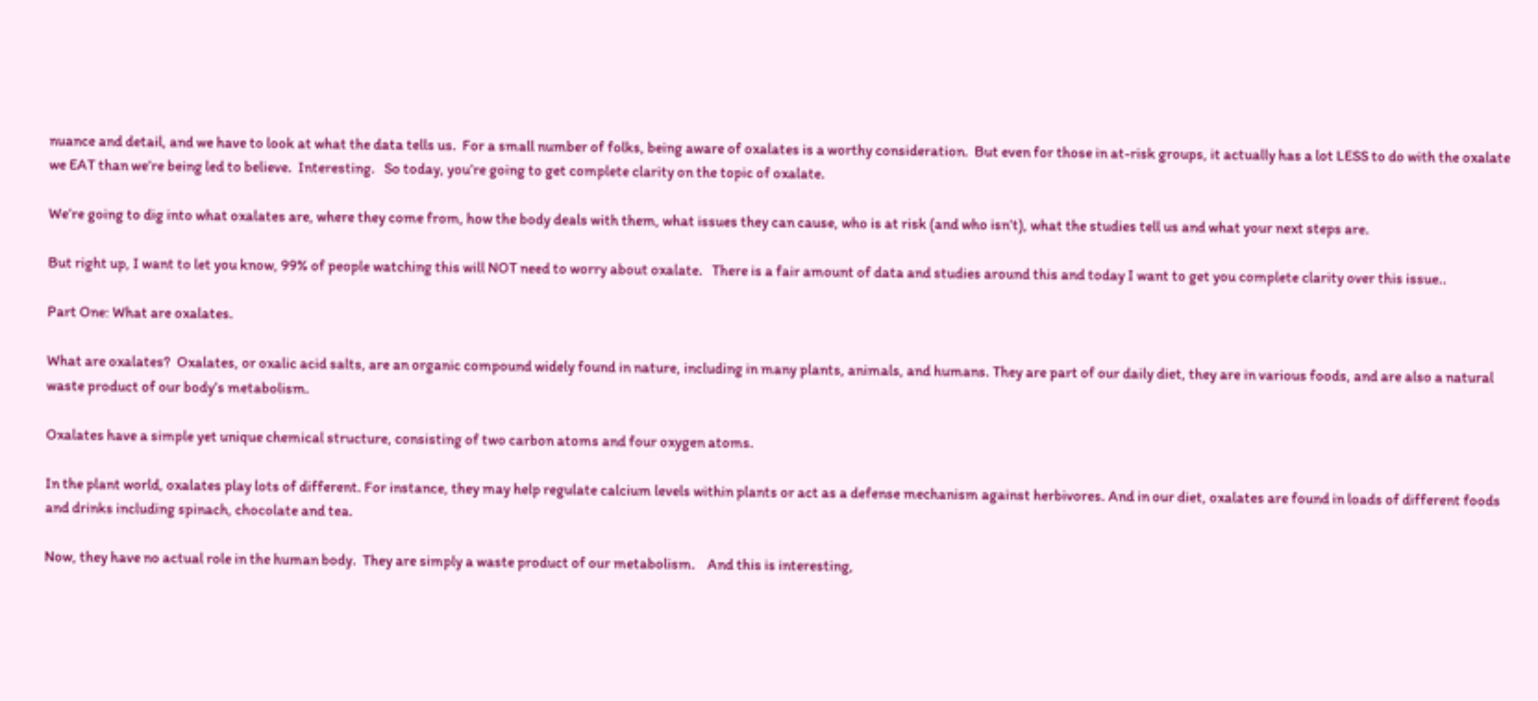nuance and detail, and we have to look at what the data tells us.  For a small number of folks, being aware of oxalates is a worthy consideration.  But even for those in at-risk groups, it actually has a lot LESS to do with the oxalate we EAT than we’re being led to believe.  Interesting.   So today, you’re going to get complete clarity on the topic of oxalate.

We’re going to dig into what oxalates are, where they come from, how the body deals with them, what issues they can cause, who is at risk (and who isn’t), what the studies tell us and what your next steps are.

But right up, I want to let you know, 99% of people watching this will NOT need to worry about oxalate.   There is a fair amount of data and studies around this and today I want to get you complete clarity over this issue..

Part One: What are oxalates.

What are oxalates?  Oxalates, or oxalic acid salts, are an organic compound widely found in nature, including in many plants, animals, and humans. They are part of our daily diet, they are in various foods, and are also a natural waste product of our body’s metabolism.

Oxalates have a simple yet unique chemical structure, consisting of two carbon atoms and four oxygen atoms.

In the plant world, oxalates play lots of different. For instance, they may help regulate calcium levels within plants or act as a defense mechanism against herbivores. And in our diet, oxalates are found in loads of different foods and drinks including spinach, chocolate and tea.

Now, they have no actual role in the human body.  They are simply a waste product of our metabolism.    And this is interesting,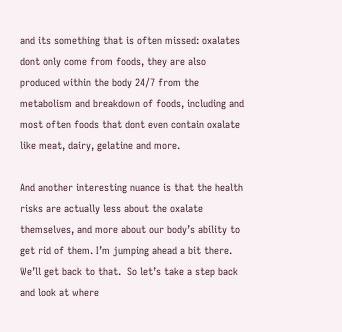and its something that is often missed: oxalates dont only come from foods, they are also produced within the body 24/7 from the metabolism and breakdown of foods, including and most often foods that dont even contain oxalate like meat, dairy, gelatine and more.

And another interesting nuance is that the health risks are actually less about the oxalate themselves, and more about our body’s ability to get rid of them. I’m jumping ahead a bit there.  We’ll get back to that.  So let’s take a step back and look at where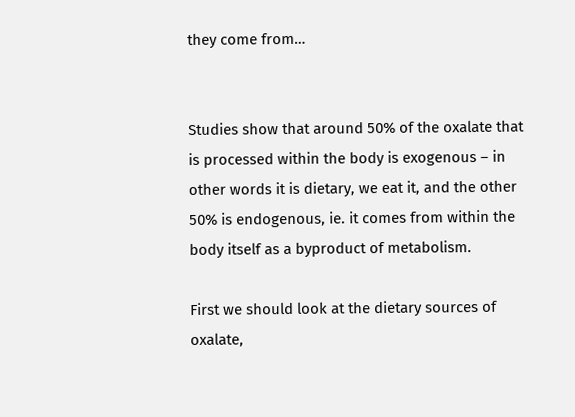they come from…


Studies show that around 50% of the oxalate that is processed within the body is exogenous – in other words it is dietary, we eat it, and the other 50% is endogenous, ie. it comes from within the body itself as a byproduct of metabolism.

First we should look at the dietary sources of oxalate,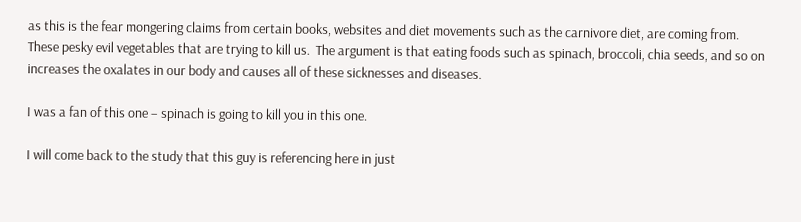as this is the fear mongering claims from certain books, websites and diet movements such as the carnivore diet, are coming from.  These pesky evil vegetables that are trying to kill us.  The argument is that eating foods such as spinach, broccoli, chia seeds, and so on increases the oxalates in our body and causes all of these sicknesses and diseases.

I was a fan of this one – spinach is going to kill you in this one.

I will come back to the study that this guy is referencing here in just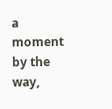a moment by the way,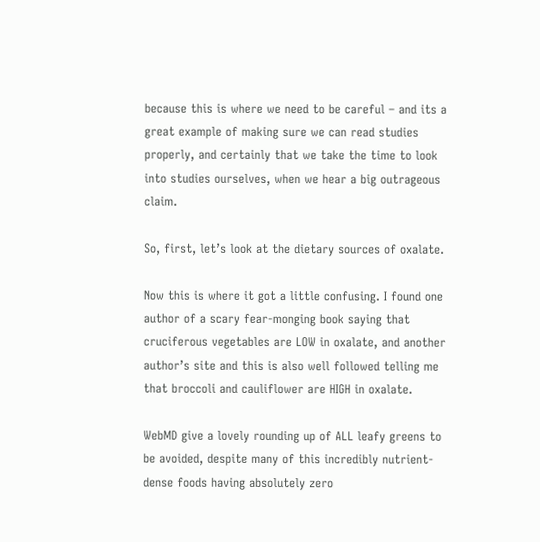because this is where we need to be careful – and its a great example of making sure we can read studies properly, and certainly that we take the time to look into studies ourselves, when we hear a big outrageous claim.

So, first, let’s look at the dietary sources of oxalate.

Now this is where it got a little confusing. I found one author of a scary fear-monging book saying that cruciferous vegetables are LOW in oxalate, and another author’s site and this is also well followed telling me that broccoli and cauliflower are HIGH in oxalate.

WebMD give a lovely rounding up of ALL leafy greens to be avoided, despite many of this incredibly nutrient-dense foods having absolutely zero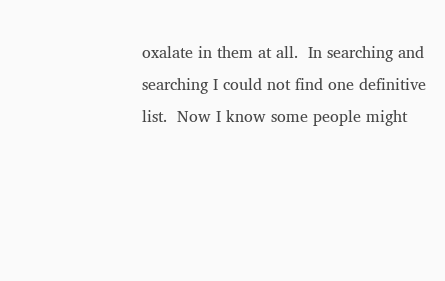oxalate in them at all.  In searching and searching I could not find one definitive list.  Now I know some people might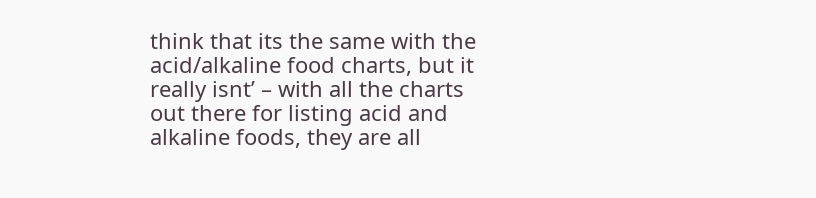think that its the same with the acid/alkaline food charts, but it really isnt’ – with all the charts out there for listing acid and alkaline foods, they are all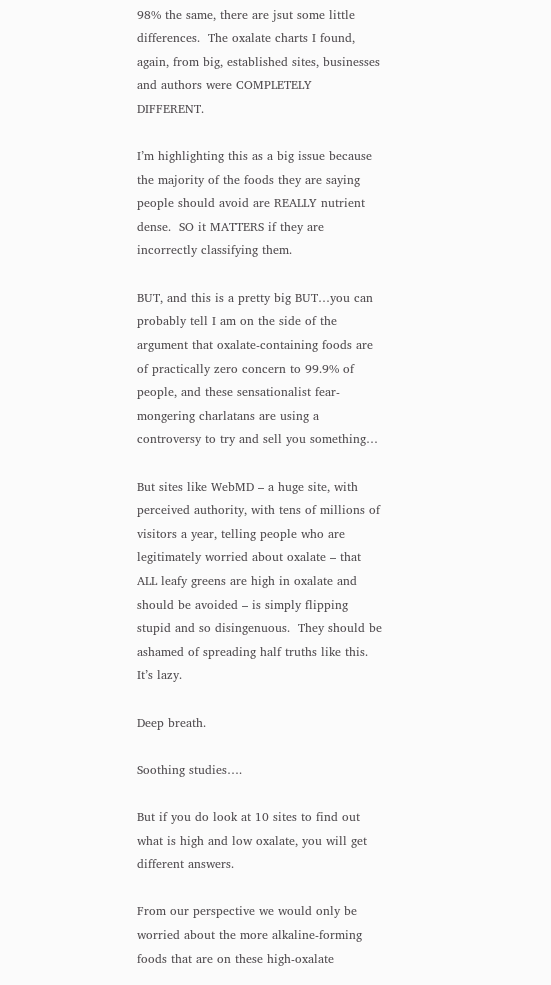98% the same, there are jsut some little differences.  The oxalate charts I found, again, from big, established sites, businesses and authors were COMPLETELY DIFFERENT.

I’m highlighting this as a big issue because the majority of the foods they are saying people should avoid are REALLY nutrient dense.  SO it MATTERS if they are incorrectly classifying them.

BUT, and this is a pretty big BUT…you can probably tell I am on the side of the argument that oxalate-containing foods are of practically zero concern to 99.9% of people, and these sensationalist fear-mongering charlatans are using a controversy to try and sell you something…

But sites like WebMD – a huge site, with perceived authority, with tens of millions of visitors a year, telling people who are legitimately worried about oxalate – that ALL leafy greens are high in oxalate and should be avoided – is simply flipping stupid and so disingenuous.  They should be ashamed of spreading half truths like this.  It’s lazy.

Deep breath.

Soothing studies….

But if you do look at 10 sites to find out what is high and low oxalate, you will get different answers.

From our perspective we would only be worried about the more alkaline-forming foods that are on these high-oxalate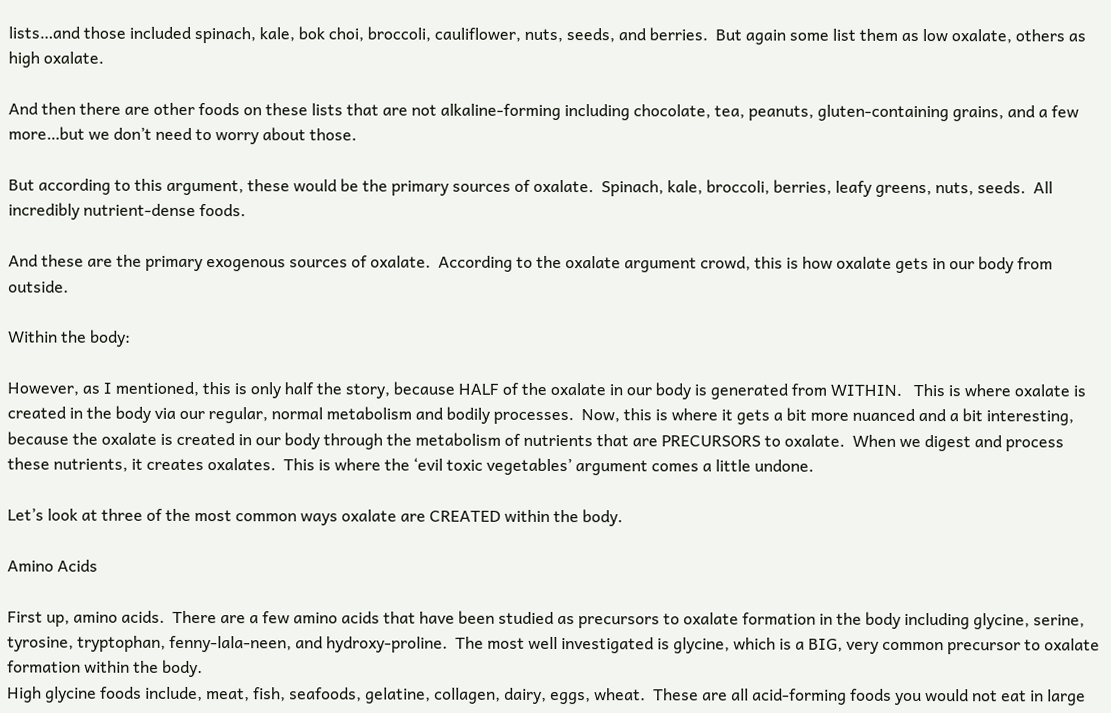lists…and those included spinach, kale, bok choi, broccoli, cauliflower, nuts, seeds, and berries.  But again some list them as low oxalate, others as high oxalate.

And then there are other foods on these lists that are not alkaline-forming including chocolate, tea, peanuts, gluten-containing grains, and a few more…but we don’t need to worry about those.

But according to this argument, these would be the primary sources of oxalate.  Spinach, kale, broccoli, berries, leafy greens, nuts, seeds.  All incredibly nutrient-dense foods.

And these are the primary exogenous sources of oxalate.  According to the oxalate argument crowd, this is how oxalate gets in our body from outside.

Within the body:

However, as I mentioned, this is only half the story, because HALF of the oxalate in our body is generated from WITHIN.   This is where oxalate is created in the body via our regular, normal metabolism and bodily processes.  Now, this is where it gets a bit more nuanced and a bit interesting, because the oxalate is created in our body through the metabolism of nutrients that are PRECURSORS to oxalate.  When we digest and process these nutrients, it creates oxalates.  This is where the ‘evil toxic vegetables’ argument comes a little undone.

Let’s look at three of the most common ways oxalate are CREATED within the body.

Amino Acids

First up, amino acids.  There are a few amino acids that have been studied as precursors to oxalate formation in the body including glycine, serine, tyrosine, tryptophan, fenny-lala-neen, and hydroxy-proline.  The most well investigated is glycine, which is a BIG, very common precursor to oxalate formation within the body.
High glycine foods include, meat, fish, seafoods, gelatine, collagen, dairy, eggs, wheat.  These are all acid-forming foods you would not eat in large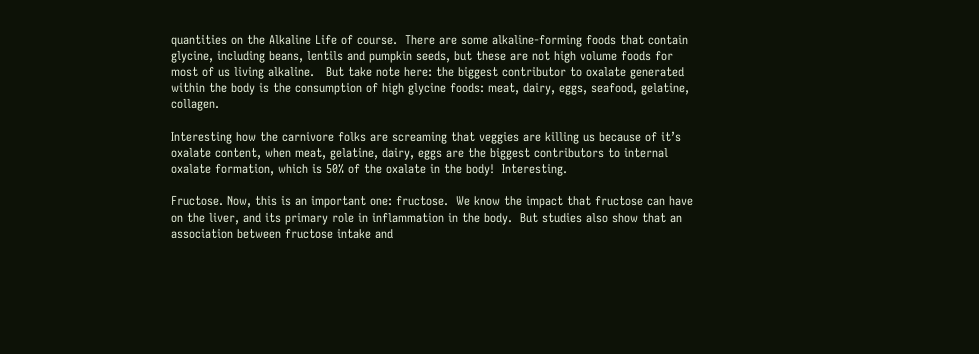quantities on the Alkaline Life of course.  There are some alkaline-forming foods that contain glycine, including beans, lentils and pumpkin seeds, but these are not high volume foods for most of us living alkaline.   But take note here: the biggest contributor to oxalate generated within the body is the consumption of high glycine foods: meat, dairy, eggs, seafood, gelatine, collagen.

Interesting how the carnivore folks are screaming that veggies are killing us because of it’s oxalate content, when meat, gelatine, dairy, eggs are the biggest contributors to internal oxalate formation, which is 50% of the oxalate in the body!  Interesting.

Fructose. Now, this is an important one: fructose.  We know the impact that fructose can have on the liver, and its primary role in inflammation in the body.  But studies also show that an association between fructose intake and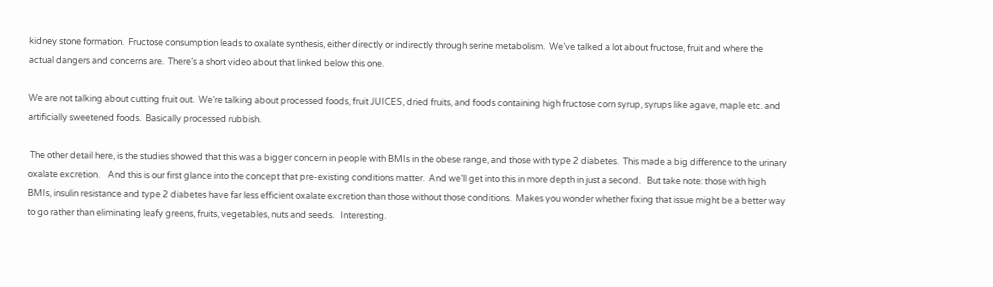kidney stone formation.  Fructose consumption leads to oxalate synthesis, either directly or indirectly through serine metabolism.  We’ve talked a lot about fructose, fruit and where the actual dangers and concerns are.  There’s a short video about that linked below this one.

We are not talking about cutting fruit out.  We’re talking about processed foods, fruit JUICES, dried fruits, and foods containing high fructose corn syrup, syrups like agave, maple etc. and artificially sweetened foods.  Basically processed rubbish.

 The other detail here, is the studies showed that this was a bigger concern in people with BMIs in the obese range, and those with type 2 diabetes.  This made a big difference to the urinary oxalate excretion.    And this is our first glance into the concept that pre-existing conditions matter.  And we’ll get into this in more depth in just a second.   But take note: those with high BMIs, insulin resistance and type 2 diabetes have far less efficient oxalate excretion than those without those conditions.  Makes you wonder whether fixing that issue might be a better way to go rather than eliminating leafy greens, fruits, vegetables, nuts and seeds.   Interesting.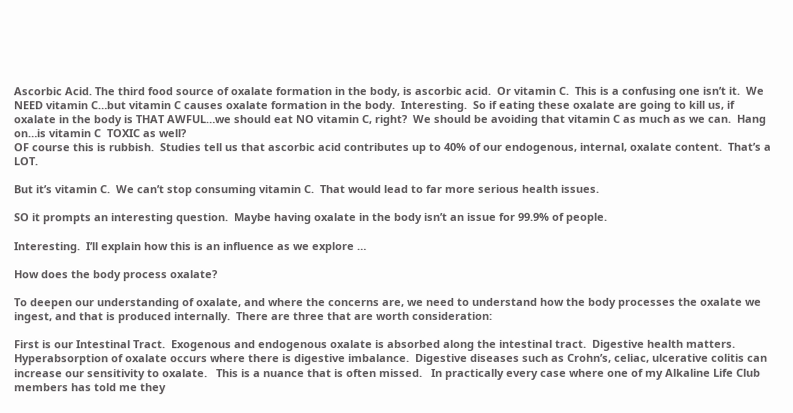Ascorbic Acid. The third food source of oxalate formation in the body, is ascorbic acid.  Or vitamin C.  This is a confusing one isn’t it.  We NEED vitamin C…but vitamin C causes oxalate formation in the body.  Interesting.  So if eating these oxalate are going to kill us, if oxalate in the body is THAT AWFUL…we should eat NO vitamin C, right?  We should be avoiding that vitamin C as much as we can.  Hang on…is vitamin C  TOXIC as well?
OF course this is rubbish.  Studies tell us that ascorbic acid contributes up to 40% of our endogenous, internal, oxalate content.  That’s a LOT.

But it’s vitamin C.  We can’t stop consuming vitamin C.  That would lead to far more serious health issues.

SO it prompts an interesting question.  Maybe having oxalate in the body isn’t an issue for 99.9% of people.

Interesting.  I’ll explain how this is an influence as we explore …

How does the body process oxalate?

To deepen our understanding of oxalate, and where the concerns are, we need to understand how the body processes the oxalate we ingest, and that is produced internally.  There are three that are worth consideration:

First is our Intestinal Tract.  Exogenous and endogenous oxalate is absorbed along the intestinal tract.  Digestive health matters.   Hyperabsorption of oxalate occurs where there is digestive imbalance.  Digestive diseases such as Crohn’s, celiac, ulcerative colitis can increase our sensitivity to oxalate.   This is a nuance that is often missed.   In practically every case where one of my Alkaline Life Club members has told me they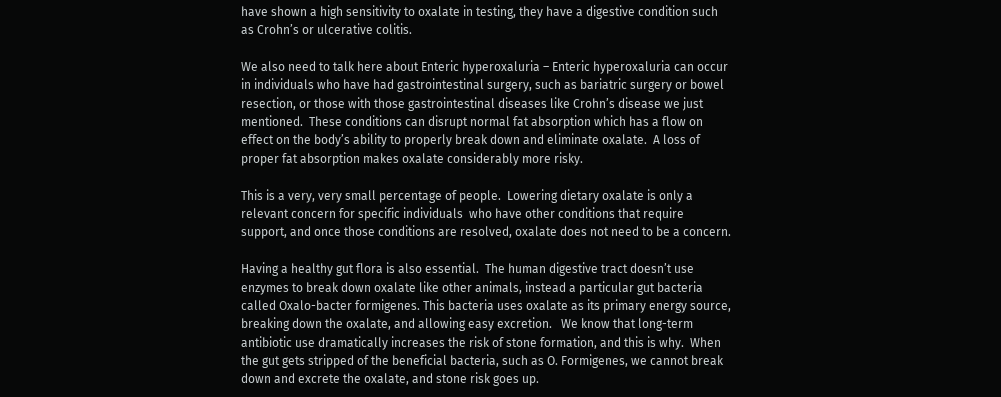have shown a high sensitivity to oxalate in testing, they have a digestive condition such as Crohn’s or ulcerative colitis.

We also need to talk here about Enteric hyperoxaluria – Enteric hyperoxaluria can occur in individuals who have had gastrointestinal surgery, such as bariatric surgery or bowel resection, or those with those gastrointestinal diseases like Crohn’s disease we just mentioned.  These conditions can disrupt normal fat absorption which has a flow on effect on the body’s ability to properly break down and eliminate oxalate.  A loss of proper fat absorption makes oxalate considerably more risky.

This is a very, very small percentage of people.  Lowering dietary oxalate is only a relevant concern for specific individuals  who have other conditions that require support, and once those conditions are resolved, oxalate does not need to be a concern.

Having a healthy gut flora is also essential.  The human digestive tract doesn’t use enzymes to break down oxalate like other animals, instead a particular gut bacteria called Oxalo-bacter formigenes. This bacteria uses oxalate as its primary energy source, breaking down the oxalate, and allowing easy excretion.   We know that long-term antibiotic use dramatically increases the risk of stone formation, and this is why.  When the gut gets stripped of the beneficial bacteria, such as O. Formigenes, we cannot break down and excrete the oxalate, and stone risk goes up.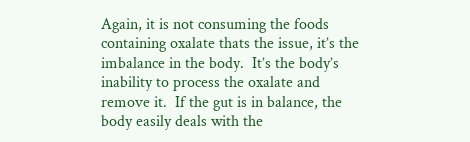Again, it is not consuming the foods containing oxalate thats the issue, it’s the imbalance in the body.  It’s the body’s inability to process the oxalate and remove it.  If the gut is in balance, the body easily deals with the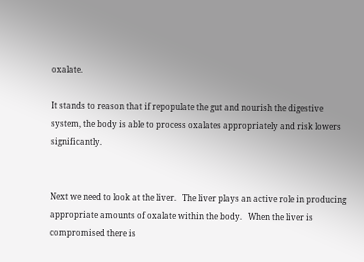oxalate.

It stands to reason that if repopulate the gut and nourish the digestive system, the body is able to process oxalates appropriately and risk lowers significantly.


Next we need to look at the liver.   The liver plays an active role in producing appropriate amounts of oxalate within the body.   When the liver is compromised there is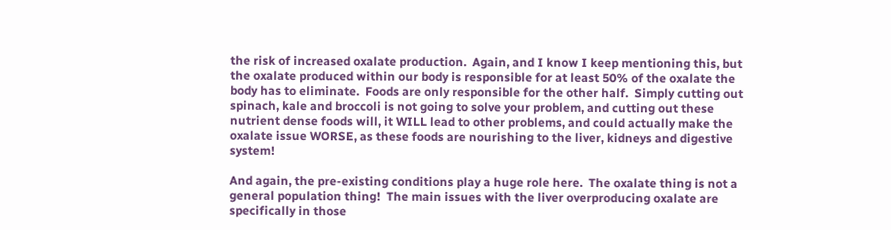the risk of increased oxalate production.  Again, and I know I keep mentioning this, but the oxalate produced within our body is responsible for at least 50% of the oxalate the body has to eliminate.  Foods are only responsible for the other half.  Simply cutting out spinach, kale and broccoli is not going to solve your problem, and cutting out these nutrient dense foods will, it WILL lead to other problems, and could actually make the oxalate issue WORSE, as these foods are nourishing to the liver, kidneys and digestive system!

And again, the pre-existing conditions play a huge role here.  The oxalate thing is not a general population thing!  The main issues with the liver overproducing oxalate are specifically in those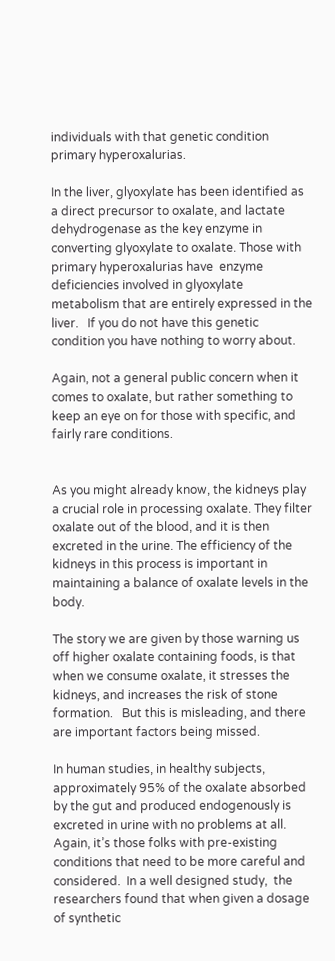individuals with that genetic condition primary hyperoxalurias.

In the liver, glyoxylate has been identified as a direct precursor to oxalate, and lactate dehydrogenase as the key enzyme in converting glyoxylate to oxalate. Those with primary hyperoxalurias have  enzyme deficiencies involved in glyoxylate metabolism that are entirely expressed in the liver.   If you do not have this genetic condition you have nothing to worry about.

Again, not a general public concern when it comes to oxalate, but rather something to keep an eye on for those with specific, and fairly rare conditions.


As you might already know, the kidneys play a crucial role in processing oxalate. They filter oxalate out of the blood, and it is then excreted in the urine. The efficiency of the kidneys in this process is important in maintaining a balance of oxalate levels in the body.

The story we are given by those warning us off higher oxalate containing foods, is that when we consume oxalate, it stresses the kidneys, and increases the risk of stone formation.   But this is misleading, and there are important factors being missed.

In human studies, in healthy subjects, approximately 95% of the oxalate absorbed by the gut and produced endogenously is excreted in urine with no problems at all.  Again, it’s those folks with pre-existing conditions that need to be more careful and considered.  In a well designed study,  the researchers found that when given a dosage of synthetic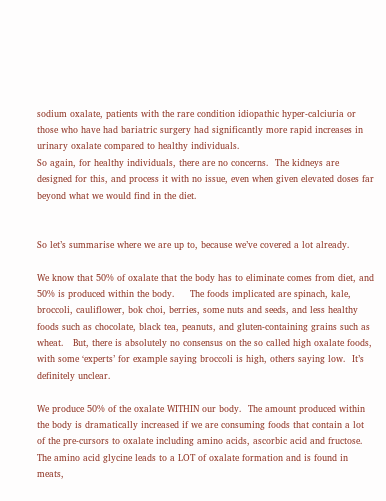sodium oxalate, patients with the rare condition idiopathic hyper-calciuria or those who have had bariatric surgery had significantly more rapid increases in urinary oxalate compared to healthy individuals.
So again, for healthy individuals, there are no concerns.  The kidneys are designed for this, and process it with no issue, even when given elevated doses far beyond what we would find in the diet.


So let’s summarise where we are up to, because we’ve covered a lot already.

We know that 50% of oxalate that the body has to eliminate comes from diet, and 50% is produced within the body.     The foods implicated are spinach, kale, broccoli, cauliflower, bok choi, berries, some nuts and seeds, and less healthy foods such as chocolate, black tea, peanuts, and gluten-containing grains such as wheat.   But, there is absolutely no consensus on the so called high oxalate foods, with some ‘experts’ for example saying broccoli is high, others saying low.  It’s definitely unclear.

We produce 50% of the oxalate WITHIN our body.  The amount produced within the body is dramatically increased if we are consuming foods that contain a lot of the pre-cursors to oxalate including amino acids, ascorbic acid and fructose.  The amino acid glycine leads to a LOT of oxalate formation and is found in meats,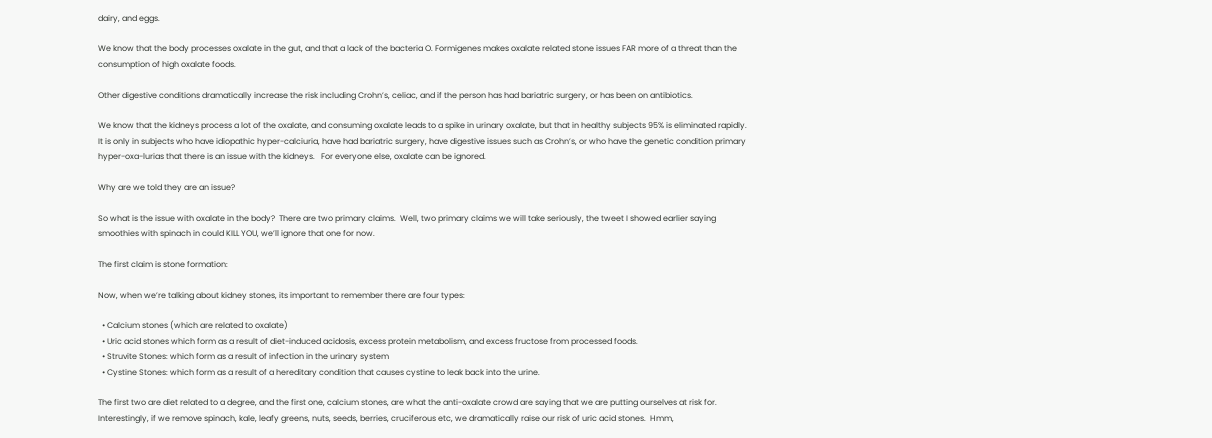dairy, and eggs.

We know that the body processes oxalate in the gut, and that a lack of the bacteria O. Formigenes makes oxalate related stone issues FAR more of a threat than the consumption of high oxalate foods.

Other digestive conditions dramatically increase the risk including Crohn’s, celiac, and if the person has had bariatric surgery, or has been on antibiotics.

We know that the kidneys process a lot of the oxalate, and consuming oxalate leads to a spike in urinary oxalate, but that in healthy subjects 95% is eliminated rapidly.  It is only in subjects who have idiopathic hyper-calciuria, have had bariatric surgery, have digestive issues such as Crohn’s, or who have the genetic condition primary hyper-oxa-lurias that there is an issue with the kidneys.   For everyone else, oxalate can be ignored.

Why are we told they are an issue?

So what is the issue with oxalate in the body?  There are two primary claims.  Well, two primary claims we will take seriously, the tweet I showed earlier saying smoothies with spinach in could KILL YOU, we’ll ignore that one for now.

The first claim is stone formation:

Now, when we’re talking about kidney stones, its important to remember there are four types:

  • Calcium stones (which are related to oxalate)
  • Uric acid stones which form as a result of diet-induced acidosis, excess protein metabolism, and excess fructose from processed foods.
  • Struvite Stones: which form as a result of infection in the urinary system
  • Cystine Stones: which form as a result of a hereditary condition that causes cystine to leak back into the urine.

The first two are diet related to a degree, and the first one, calcium stones, are what the anti-oxalate crowd are saying that we are putting ourselves at risk for.   Interestingly, if we remove spinach, kale, leafy greens, nuts, seeds, berries, cruciferous etc, we dramatically raise our risk of uric acid stones.  Hmm,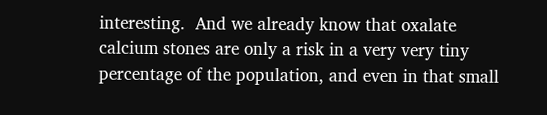interesting.  And we already know that oxalate calcium stones are only a risk in a very very tiny percentage of the population, and even in that small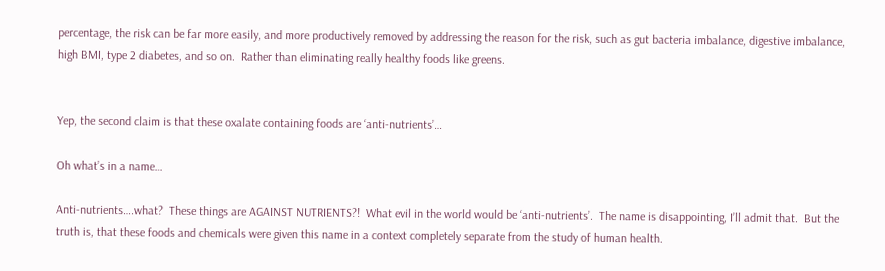percentage, the risk can be far more easily, and more productively removed by addressing the reason for the risk, such as gut bacteria imbalance, digestive imbalance, high BMI, type 2 diabetes, and so on.  Rather than eliminating really healthy foods like greens.


Yep, the second claim is that these oxalate containing foods are ‘anti-nutrients’…

Oh what’s in a name…

Anti-nutrients….what?  These things are AGAINST NUTRIENTS?!  What evil in the world would be ‘anti-nutrients’.  The name is disappointing, I’ll admit that.  But the truth is, that these foods and chemicals were given this name in a context completely separate from the study of human health.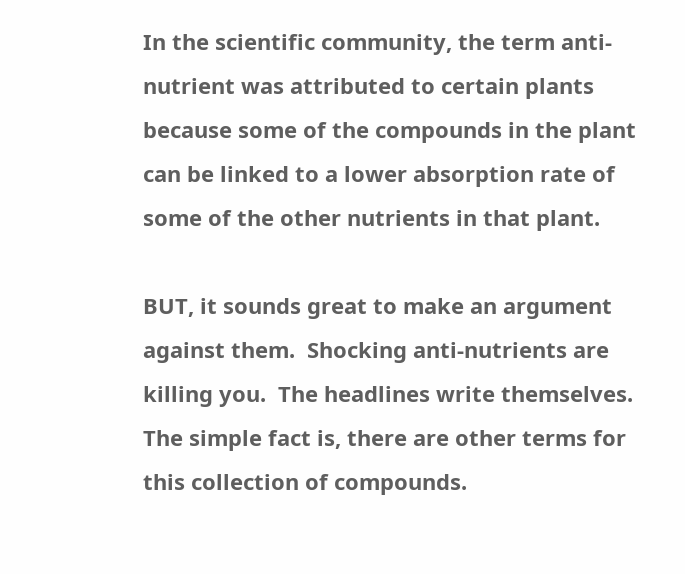In the scientific community, the term anti-nutrient was attributed to certain plants because some of the compounds in the plant can be linked to a lower absorption rate of some of the other nutrients in that plant.

BUT, it sounds great to make an argument against them.  Shocking anti-nutrients are killing you.  The headlines write themselves.
The simple fact is, there are other terms for this collection of compounds.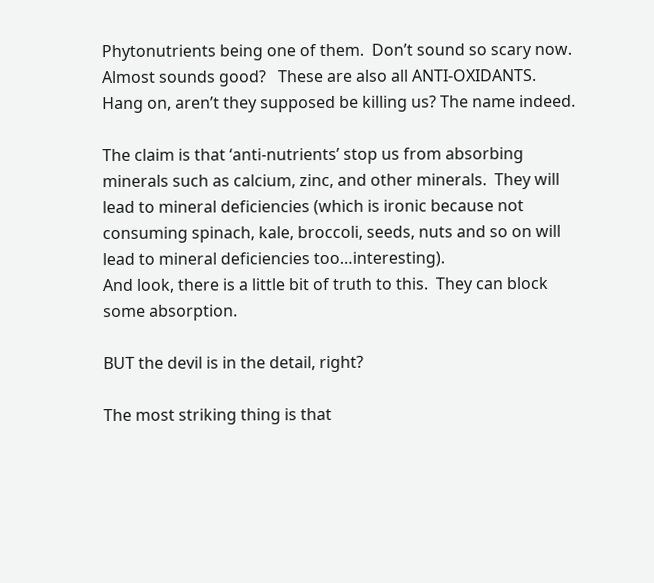Phytonutrients being one of them.  Don’t sound so scary now.  Almost sounds good?   These are also all ANTI-OXIDANTS.  Hang on, aren’t they supposed be killing us? The name indeed.

The claim is that ‘anti-nutrients’ stop us from absorbing minerals such as calcium, zinc, and other minerals.  They will lead to mineral deficiencies (which is ironic because not consuming spinach, kale, broccoli, seeds, nuts and so on will lead to mineral deficiencies too…interesting).
And look, there is a little bit of truth to this.  They can block some absorption.

BUT the devil is in the detail, right?

The most striking thing is that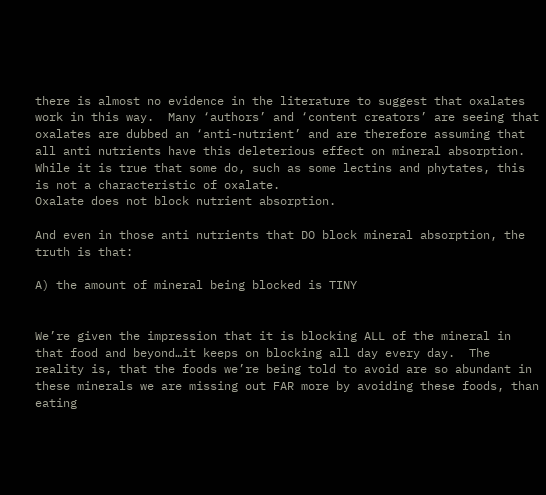there is almost no evidence in the literature to suggest that oxalates work in this way.  Many ‘authors’ and ‘content creators’ are seeing that oxalates are dubbed an ‘anti-nutrient’ and are therefore assuming that all anti nutrients have this deleterious effect on mineral absorption.  While it is true that some do, such as some lectins and phytates, this is not a characteristic of oxalate.
Oxalate does not block nutrient absorption.

And even in those anti nutrients that DO block mineral absorption, the truth is that:

A) the amount of mineral being blocked is TINY


We’re given the impression that it is blocking ALL of the mineral in that food and beyond…it keeps on blocking all day every day.  The reality is, that the foods we’re being told to avoid are so abundant in these minerals we are missing out FAR more by avoiding these foods, than eating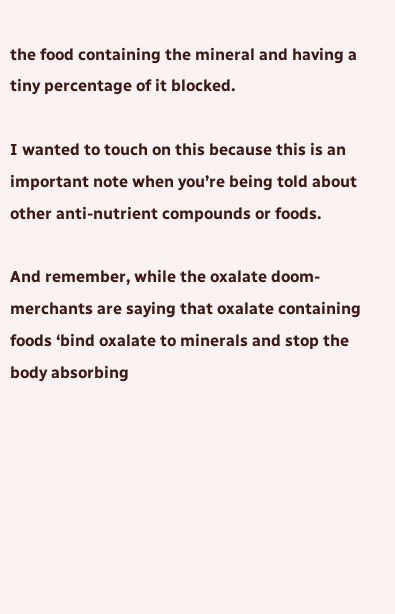the food containing the mineral and having a tiny percentage of it blocked.

I wanted to touch on this because this is an important note when you’re being told about other anti-nutrient compounds or foods.

And remember, while the oxalate doom-merchants are saying that oxalate containing foods ‘bind oxalate to minerals and stop the body absorbing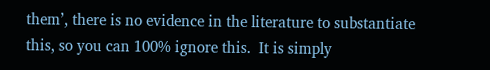them’, there is no evidence in the literature to substantiate this, so you can 100% ignore this.  It is simply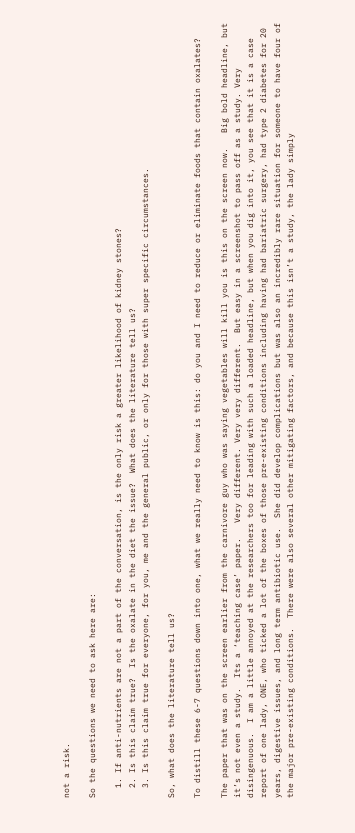not a risk.

So the questions we need to ask here are:

  1. If anti-nutrients are not a part of the conversation, is the only risk a greater likelihood of kidney stones?
  2. Is this claim true?  Is the oxalate in the diet the issue?  What does the literature tell us?
  3. Is this claim true for everyone, for you, me and the general public, or only for those with super specific circumstances.

So, what does the literature tell us?

To distill these 6-7 questions down into one, what we really need to know is this: do you and I need to reduce or eliminate foods that contain oxalates?

The paper that was on the screen earlier from the carnivore guy who was saying vegetables will kill you is this on the screen now.   Big bold headline, but it’s not even a study.  Its a ‘teaching case’ paper.   Very different. Very very different.  But easy in a screenshot to pass off as a study. Very disingenuous.  I am a little annoyed at the researchers too for leading with such a loaded headline, but when you dig into it, you see that it is a case report of one lady, ONE, who ticked a lot of the boxes of those pre-existing conditions including having had bariatric surgery, had type 2 diabetes for 20 years, digestive issues, and long term antibiotic use.  She did develop complications but was also an incredibly rare situation for someone to have four of the major pre-existing conditions.  There were also several other mitigating factors, and because this isn’t a study, the lady simply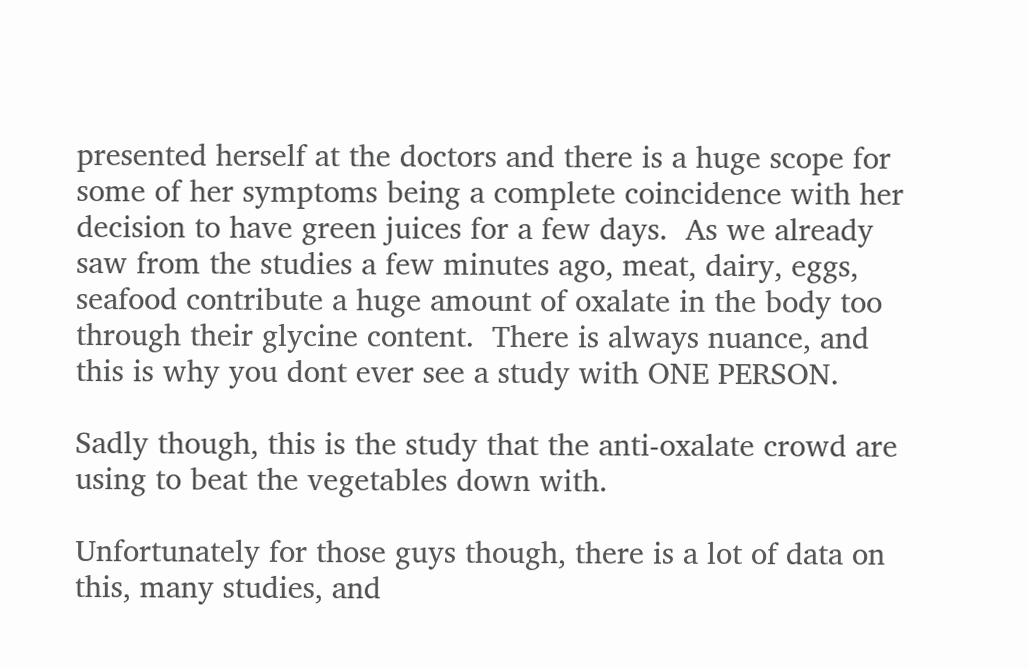presented herself at the doctors and there is a huge scope for some of her symptoms being a complete coincidence with her decision to have green juices for a few days.  As we already saw from the studies a few minutes ago, meat, dairy, eggs, seafood contribute a huge amount of oxalate in the body too through their glycine content.  There is always nuance, and this is why you dont ever see a study with ONE PERSON.

Sadly though, this is the study that the anti-oxalate crowd are using to beat the vegetables down with.

Unfortunately for those guys though, there is a lot of data on this, many studies, and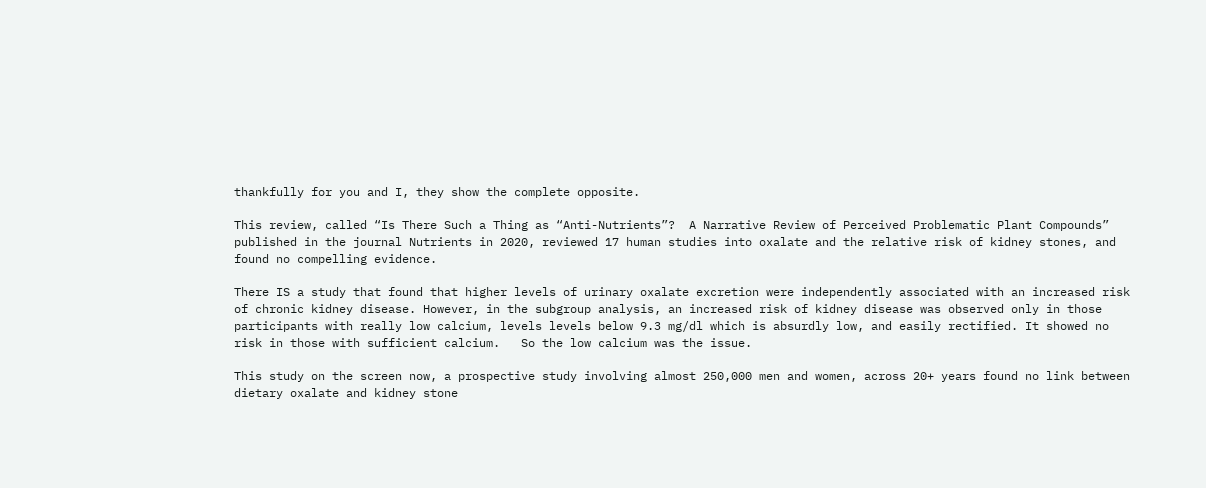thankfully for you and I, they show the complete opposite.

This review, called “Is There Such a Thing as “Anti-Nutrients”?  A Narrative Review of Perceived Problematic Plant Compounds” published in the journal Nutrients in 2020, reviewed 17 human studies into oxalate and the relative risk of kidney stones, and found no compelling evidence.

There IS a study that found that higher levels of urinary oxalate excretion were independently associated with an increased risk of chronic kidney disease. However, in the subgroup analysis, an increased risk of kidney disease was observed only in those participants with really low calcium, levels levels below 9.3 mg/dl which is absurdly low, and easily rectified. It showed no risk in those with sufficient calcium.   So the low calcium was the issue.

This study on the screen now, a prospective study involving almost 250,000 men and women, across 20+ years found no link between dietary oxalate and kidney stone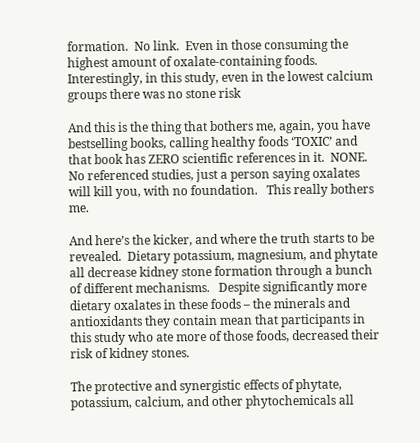formation.  No link.  Even in those consuming the highest amount of oxalate-containing foods.  Interestingly, in this study, even in the lowest calcium groups there was no stone risk

And this is the thing that bothers me, again, you have bestselling books, calling healthy foods ‘TOXIC’ and that book has ZERO scientific references in it.  NONE.  No referenced studies, just a person saying oxalates will kill you, with no foundation.   This really bothers me.

And here’s the kicker, and where the truth starts to be revealed.  Dietary potassium, magnesium, and phytate all decrease kidney stone formation through a bunch of different mechanisms.   Despite significantly more dietary oxalates in these foods – the minerals and antioxidants they contain mean that participants in this study who ate more of those foods, decreased their risk of kidney stones.

The protective and synergistic effects of phytate, potassium, calcium, and other phytochemicals all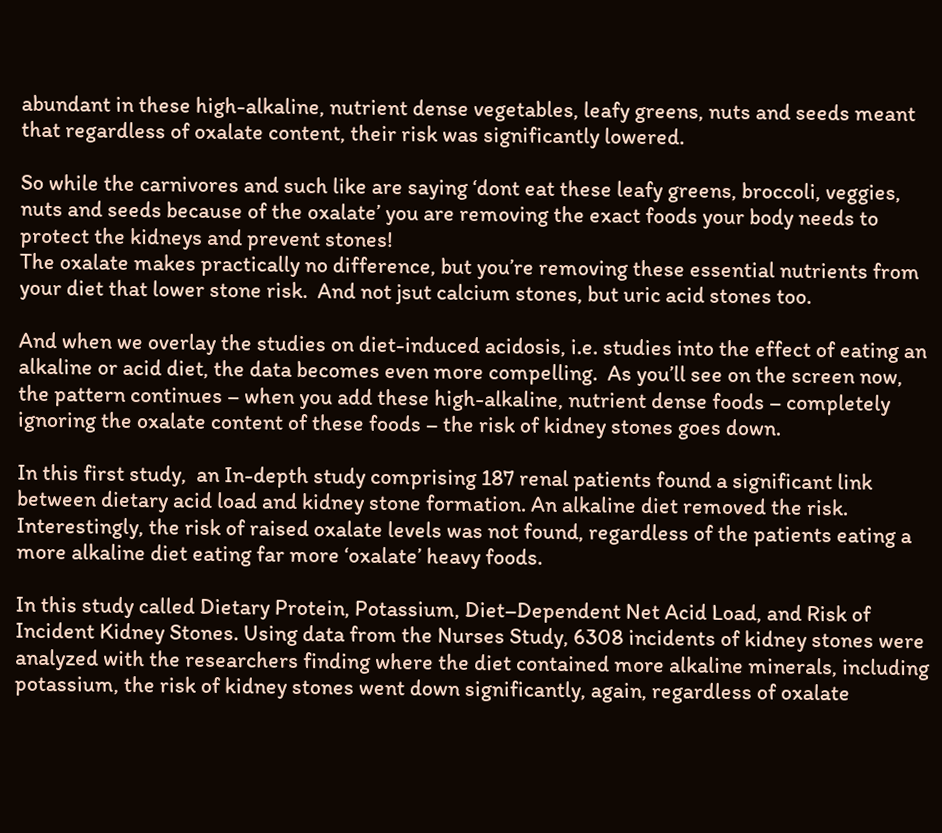abundant in these high-alkaline, nutrient dense vegetables, leafy greens, nuts and seeds meant that regardless of oxalate content, their risk was significantly lowered.

So while the carnivores and such like are saying ‘dont eat these leafy greens, broccoli, veggies, nuts and seeds because of the oxalate’ you are removing the exact foods your body needs to protect the kidneys and prevent stones!
The oxalate makes practically no difference, but you’re removing these essential nutrients from your diet that lower stone risk.  And not jsut calcium stones, but uric acid stones too.

And when we overlay the studies on diet-induced acidosis, i.e. studies into the effect of eating an alkaline or acid diet, the data becomes even more compelling.  As you’ll see on the screen now, the pattern continues – when you add these high-alkaline, nutrient dense foods – completely ignoring the oxalate content of these foods – the risk of kidney stones goes down.

In this first study,  an In-depth study comprising 187 renal patients found a significant link between dietary acid load and kidney stone formation. An alkaline diet removed the risk. Interestingly, the risk of raised oxalate levels was not found, regardless of the patients eating a more alkaline diet eating far more ‘oxalate’ heavy foods.

In this study called Dietary Protein, Potassium, Diet–Dependent Net Acid Load, and Risk of Incident Kidney Stones. Using data from the Nurses Study, 6308 incidents of kidney stones were analyzed with the researchers finding where the diet contained more alkaline minerals, including potassium, the risk of kidney stones went down significantly, again, regardless of oxalate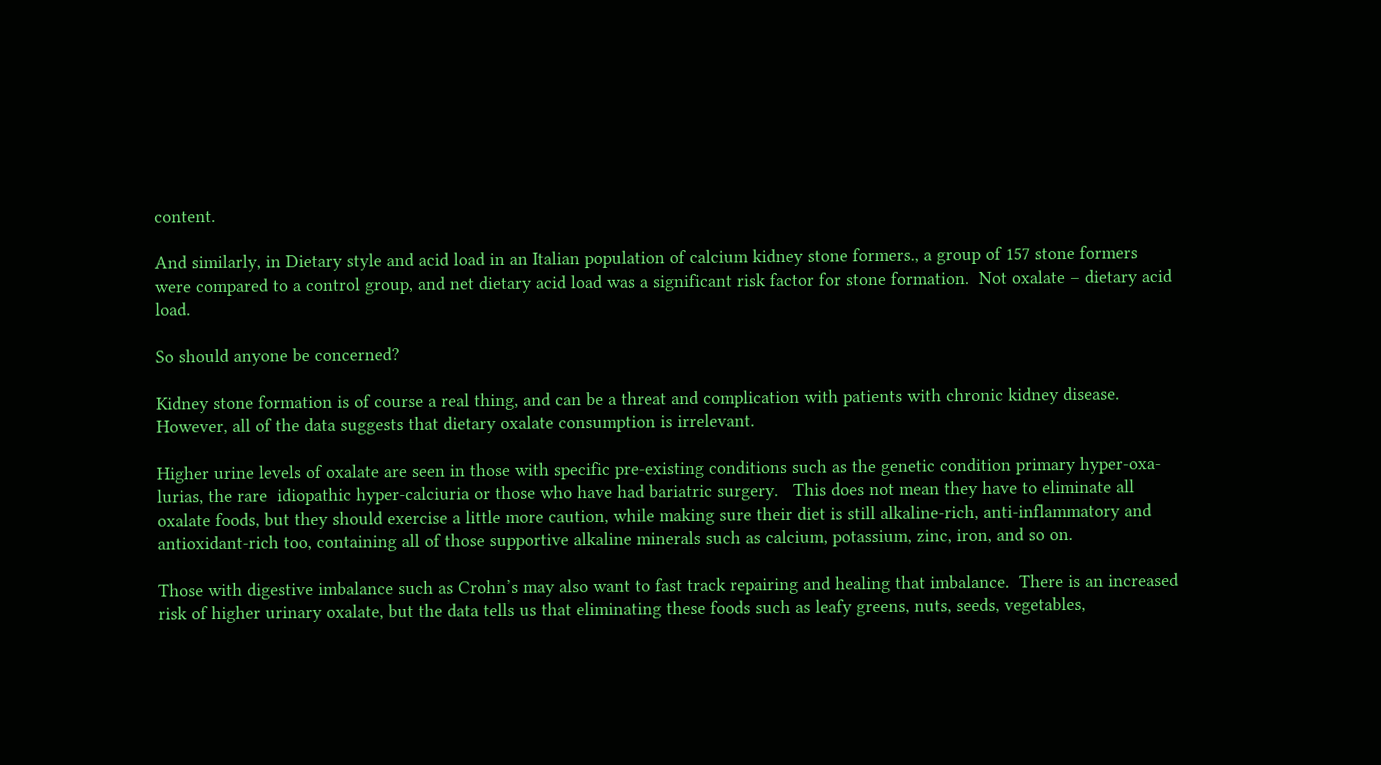content.

And similarly, in Dietary style and acid load in an Italian population of calcium kidney stone formers., a group of 157 stone formers were compared to a control group, and net dietary acid load was a significant risk factor for stone formation.  Not oxalate – dietary acid load.

So should anyone be concerned?

Kidney stone formation is of course a real thing, and can be a threat and complication with patients with chronic kidney disease.  However, all of the data suggests that dietary oxalate consumption is irrelevant.

Higher urine levels of oxalate are seen in those with specific pre-existing conditions such as the genetic condition primary hyper-oxa-lurias, the rare  idiopathic hyper-calciuria or those who have had bariatric surgery.   This does not mean they have to eliminate all oxalate foods, but they should exercise a little more caution, while making sure their diet is still alkaline-rich, anti-inflammatory and antioxidant-rich too, containing all of those supportive alkaline minerals such as calcium, potassium, zinc, iron, and so on.

Those with digestive imbalance such as Crohn’s may also want to fast track repairing and healing that imbalance.  There is an increased risk of higher urinary oxalate, but the data tells us that eliminating these foods such as leafy greens, nuts, seeds, vegetables,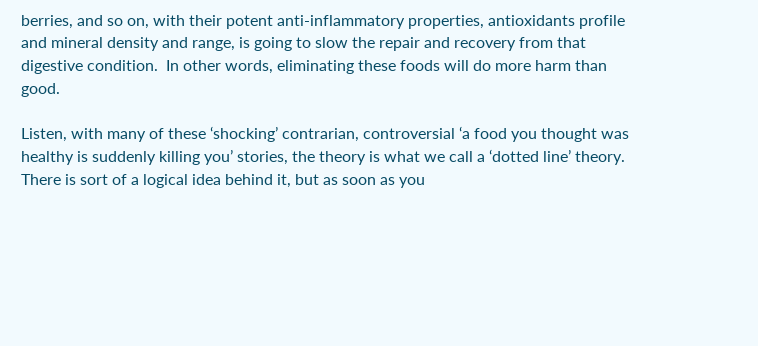berries, and so on, with their potent anti-inflammatory properties, antioxidants profile and mineral density and range, is going to slow the repair and recovery from that digestive condition.  In other words, eliminating these foods will do more harm than good.

Listen, with many of these ‘shocking’ contrarian, controversial ‘a food you thought was healthy is suddenly killing you’ stories, the theory is what we call a ‘dotted line’ theory.  There is sort of a logical idea behind it, but as soon as you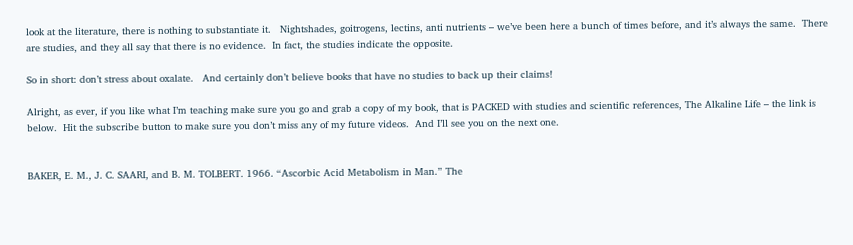look at the literature, there is nothing to substantiate it.   Nightshades, goitrogens, lectins, anti nutrients – we’ve been here a bunch of times before, and it’s always the same.  There are studies, and they all say that there is no evidence.  In fact, the studies indicate the opposite.

So in short: don’t stress about oxalate.   And certainly don’t believe books that have no studies to back up their claims!

Alright, as ever, if you like what I’m teaching make sure you go and grab a copy of my book, that is PACKED with studies and scientific references, The Alkaline Life – the link is below.  Hit the subscribe button to make sure you don’t miss any of my future videos.  And I’ll see you on the next one.


BAKER, E. M., J. C. SAARI, and B. M. TOLBERT. 1966. “Ascorbic Acid Metabolism in Man.” The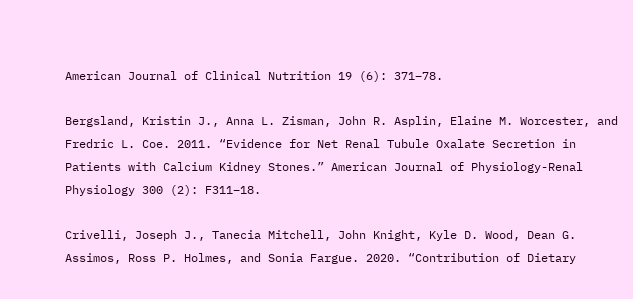American Journal of Clinical Nutrition 19 (6): 371–78.

Bergsland, Kristin J., Anna L. Zisman, John R. Asplin, Elaine M. Worcester, and Fredric L. Coe. 2011. “Evidence for Net Renal Tubule Oxalate Secretion in Patients with Calcium Kidney Stones.” American Journal of Physiology-Renal Physiology 300 (2): F311–18.

Crivelli, Joseph J., Tanecia Mitchell, John Knight, Kyle D. Wood, Dean G. Assimos, Ross P. Holmes, and Sonia Fargue. 2020. “Contribution of Dietary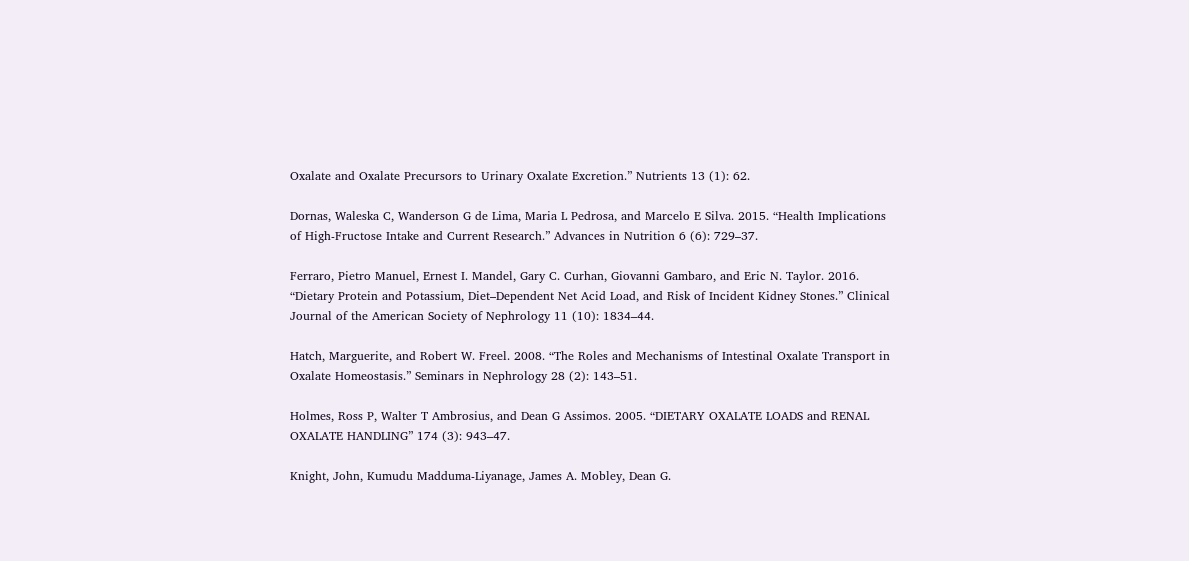Oxalate and Oxalate Precursors to Urinary Oxalate Excretion.” Nutrients 13 (1): 62.

Dornas, Waleska C, Wanderson G de Lima, Maria L Pedrosa, and Marcelo E Silva. 2015. “Health Implications of High-Fructose Intake and Current Research.” Advances in Nutrition 6 (6): 729–37.

Ferraro, Pietro Manuel, Ernest I. Mandel, Gary C. Curhan, Giovanni Gambaro, and Eric N. Taylor. 2016. “Dietary Protein and Potassium, Diet–Dependent Net Acid Load, and Risk of Incident Kidney Stones.” Clinical Journal of the American Society of Nephrology 11 (10): 1834–44.

Hatch, Marguerite, and Robert W. Freel. 2008. “The Roles and Mechanisms of Intestinal Oxalate Transport in Oxalate Homeostasis.” Seminars in Nephrology 28 (2): 143–51.

Holmes, Ross P, Walter T Ambrosius, and Dean G Assimos. 2005. “DIETARY OXALATE LOADS and RENAL OXALATE HANDLING” 174 (3): 943–47.

Knight, John, Kumudu Madduma-Liyanage, James A. Mobley, Dean G.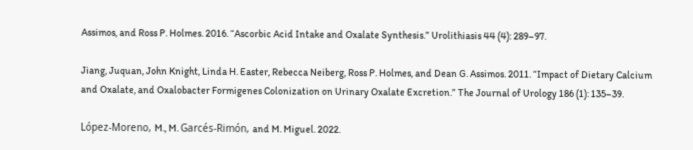Assimos, and Ross P. Holmes. 2016. “Ascorbic Acid Intake and Oxalate Synthesis.” Urolithiasis 44 (4): 289–97.

Jiang, Juquan, John Knight, Linda H. Easter, Rebecca Neiberg, Ross P. Holmes, and Dean G. Assimos. 2011. “Impact of Dietary Calcium and Oxalate, and Oxalobacter Formigenes Colonization on Urinary Oxalate Excretion.” The Journal of Urology 186 (1): 135–39.

López-Moreno, M., M. Garcés-Rimón, and M. Miguel. 2022.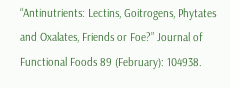“Antinutrients: Lectins, Goitrogens, Phytates and Oxalates, Friends or Foe?” Journal of Functional Foods 89 (February): 104938.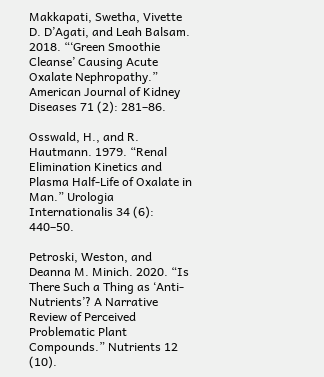Makkapati, Swetha, Vivette D. D’Agati, and Leah Balsam. 2018. “‘Green Smoothie Cleanse’ Causing Acute Oxalate Nephropathy.” American Journal of Kidney Diseases 71 (2): 281–86.

Osswald, H., and R. Hautmann. 1979. “Renal Elimination Kinetics and Plasma Half-Life of Oxalate in Man.” Urologia Internationalis 34 (6): 440–50.

Petroski, Weston, and Deanna M. Minich. 2020. “Is There Such a Thing as ‘Anti-Nutrients’? A Narrative Review of Perceived Problematic Plant Compounds.” Nutrients 12 (10).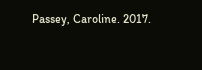Passey, Caroline. 2017.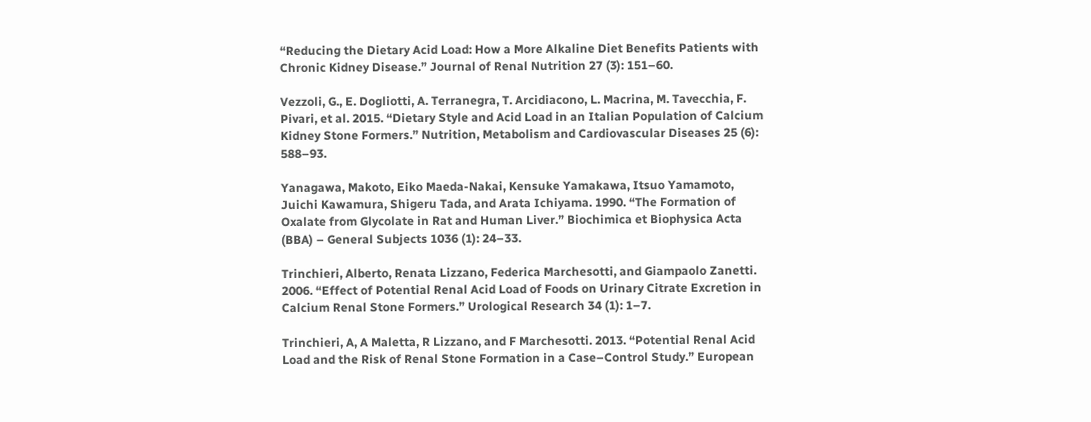“Reducing the Dietary Acid Load: How a More Alkaline Diet Benefits Patients with Chronic Kidney Disease.” Journal of Renal Nutrition 27 (3): 151–60.

Vezzoli, G., E. Dogliotti, A. Terranegra, T. Arcidiacono, L. Macrina, M. Tavecchia, F. Pivari, et al. 2015. “Dietary Style and Acid Load in an Italian Population of Calcium Kidney Stone Formers.” Nutrition, Metabolism and Cardiovascular Diseases 25 (6): 588–93.

Yanagawa, Makoto, Eiko Maeda-Nakai, Kensuke Yamakawa, Itsuo Yamamoto, Juichi Kawamura, Shigeru Tada, and Arata Ichiyama. 1990. “The Formation of Oxalate from Glycolate in Rat and Human Liver.” Biochimica et Biophysica Acta (BBA) – General Subjects 1036 (1): 24–33.

Trinchieri, Alberto, Renata Lizzano, Federica Marchesotti, and Giampaolo Zanetti. 2006. “Effect of Potential Renal Acid Load of Foods on Urinary Citrate Excretion in Calcium Renal Stone Formers.” Urological Research 34 (1): 1–7.

Trinchieri, A, A Maletta, R Lizzano, and F Marchesotti. 2013. “Potential Renal Acid Load and the Risk of Renal Stone Formation in a Case–Control Study.” European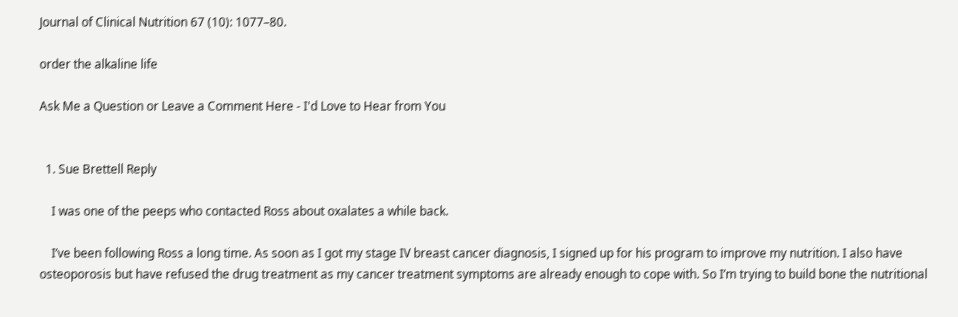Journal of Clinical Nutrition 67 (10): 1077–80.

order the alkaline life

Ask Me a Question or Leave a Comment Here - I'd Love to Hear from You


  1. Sue Brettell Reply

    I was one of the peeps who contacted Ross about oxalates a while back.

    I’ve been following Ross a long time. As soon as I got my stage IV breast cancer diagnosis, I signed up for his program to improve my nutrition. I also have osteoporosis but have refused the drug treatment as my cancer treatment symptoms are already enough to cope with. So I’m trying to build bone the nutritional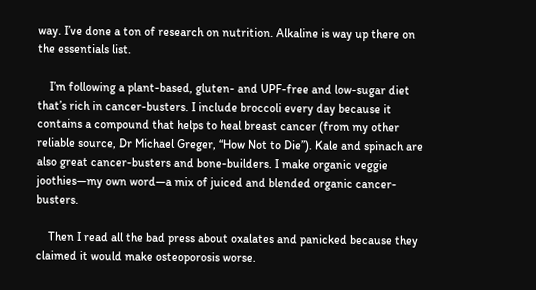way. I’ve done a ton of research on nutrition. Alkaline is way up there on the essentials list.

    I’m following a plant-based, gluten- and UPF-free and low-sugar diet that’s rich in cancer-busters. I include broccoli every day because it contains a compound that helps to heal breast cancer (from my other reliable source, Dr Michael Greger, “How Not to Die”). Kale and spinach are also great cancer-busters and bone-builders. I make organic veggie joothies—my own word—a mix of juiced and blended organic cancer-busters.

    Then I read all the bad press about oxalates and panicked because they claimed it would make osteoporosis worse.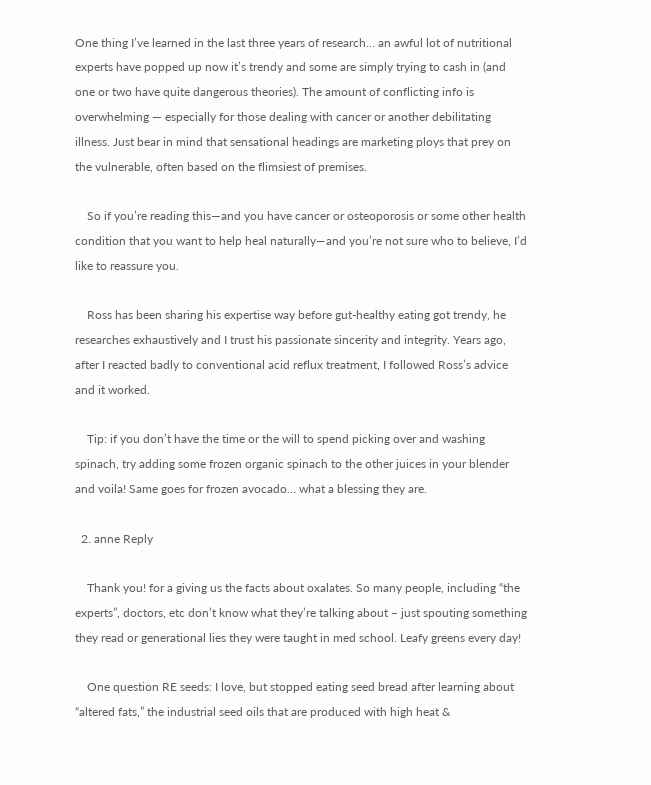One thing I’ve learned in the last three years of research… an awful lot of nutritional experts have popped up now it’s trendy and some are simply trying to cash in (and one or two have quite dangerous theories). The amount of conflicting info is overwhelming — especially for those dealing with cancer or another debilitating illness. Just bear in mind that sensational headings are marketing ploys that prey on the vulnerable, often based on the flimsiest of premises.

    So if you’re reading this—and you have cancer or osteoporosis or some other health condition that you want to help heal naturally—and you’re not sure who to believe, I’d like to reassure you.

    Ross has been sharing his expertise way before gut-healthy eating got trendy, he researches exhaustively and I trust his passionate sincerity and integrity. Years ago, after I reacted badly to conventional acid reflux treatment, I followed Ross’s advice and it worked.

    Tip: if you don’t have the time or the will to spend picking over and washing spinach, try adding some frozen organic spinach to the other juices in your blender and voila! Same goes for frozen avocado… what a blessing they are.

  2. anne Reply

    Thank you! for a giving us the facts about oxalates. So many people, including “the experts”, doctors, etc don’t know what they’re talking about – just spouting something they read or generational lies they were taught in med school. Leafy greens every day!

    One question RE seeds: I love, but stopped eating seed bread after learning about “altered fats,” the industrial seed oils that are produced with high heat &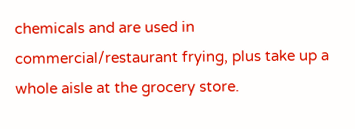chemicals and are used in commercial/restaurant frying, plus take up a whole aisle at the grocery store.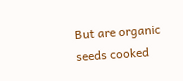But are organic seeds cooked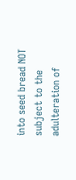into seed bread NOT subject to the adulteration of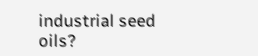industrial seed oils?